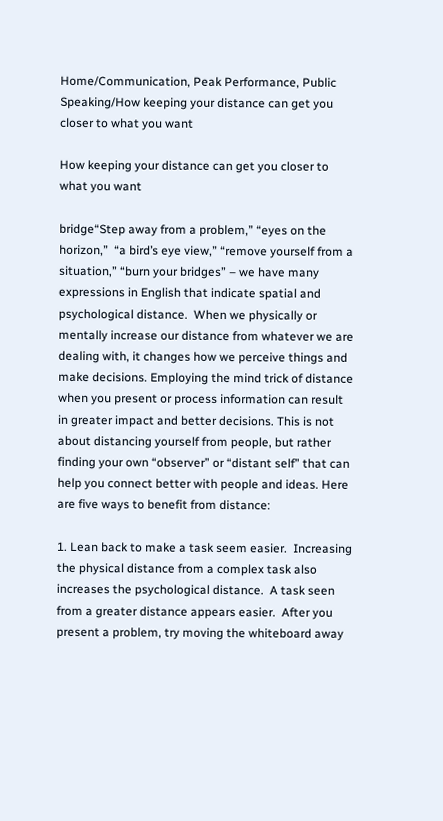Home/Communication, Peak Performance, Public Speaking/How keeping your distance can get you closer to what you want

How keeping your distance can get you closer to what you want

bridge“Step away from a problem,” “eyes on the horizon,”  “a bird’s eye view,” “remove yourself from a situation,” “burn your bridges” – we have many expressions in English that indicate spatial and psychological distance.  When we physically or mentally increase our distance from whatever we are dealing with, it changes how we perceive things and make decisions. Employing the mind trick of distance when you present or process information can result in greater impact and better decisions. This is not about distancing yourself from people, but rather finding your own “observer” or “distant self” that can help you connect better with people and ideas. Here are five ways to benefit from distance:

1. Lean back to make a task seem easier.  Increasing the physical distance from a complex task also increases the psychological distance.  A task seen from a greater distance appears easier.  After you present a problem, try moving the whiteboard away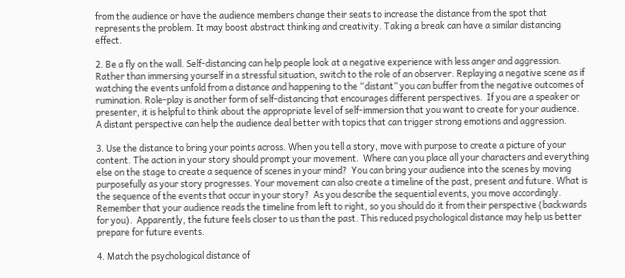from the audience or have the audience members change their seats to increase the distance from the spot that represents the problem. It may boost abstract thinking and creativity. Taking a break can have a similar distancing effect.

2. Be a fly on the wall. Self-distancing can help people look at a negative experience with less anger and aggression. Rather than immersing yourself in a stressful situation, switch to the role of an observer. Replaying a negative scene as if watching the events unfold from a distance and happening to the “distant” you can buffer from the negative outcomes of rumination. Role-play is another form of self-distancing that encourages different perspectives.  If you are a speaker or presenter, it is helpful to think about the appropriate level of self-immersion that you want to create for your audience.  A distant perspective can help the audience deal better with topics that can trigger strong emotions and aggression.

3. Use the distance to bring your points across. When you tell a story, move with purpose to create a picture of your content. The action in your story should prompt your movement.  Where can you place all your characters and everything else on the stage to create a sequence of scenes in your mind?  You can bring your audience into the scenes by moving purposefully as your story progresses. Your movement can also create a timeline of the past, present and future. What is the sequence of the events that occur in your story?  As you describe the sequential events, you move accordingly.  Remember that your audience reads the timeline from left to right, so you should do it from their perspective (backwards for you).  Apparently, the future feels closer to us than the past. This reduced psychological distance may help us better prepare for future events.

4. Match the psychological distance of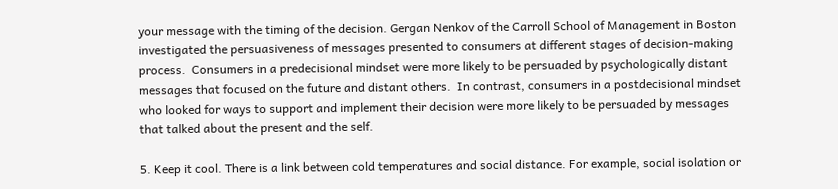your message with the timing of the decision. Gergan Nenkov of the Carroll School of Management in Boston investigated the persuasiveness of messages presented to consumers at different stages of decision-making process.  Consumers in a predecisional mindset were more likely to be persuaded by psychologically distant messages that focused on the future and distant others.  In contrast, consumers in a postdecisional mindset who looked for ways to support and implement their decision were more likely to be persuaded by messages that talked about the present and the self.

5. Keep it cool. There is a link between cold temperatures and social distance. For example, social isolation or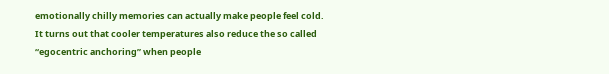emotionally chilly memories can actually make people feel cold.  It turns out that cooler temperatures also reduce the so called “egocentric anchoring” when people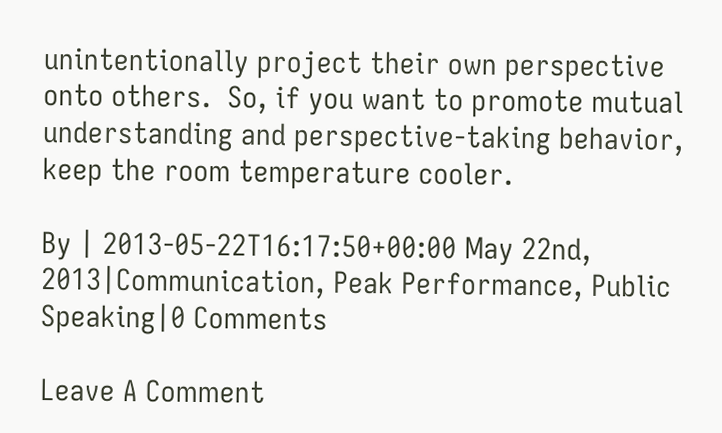unintentionally project their own perspective onto others.  So, if you want to promote mutual understanding and perspective-taking behavior, keep the room temperature cooler.

By | 2013-05-22T16:17:50+00:00 May 22nd, 2013|Communication, Peak Performance, Public Speaking|0 Comments

Leave A Comment